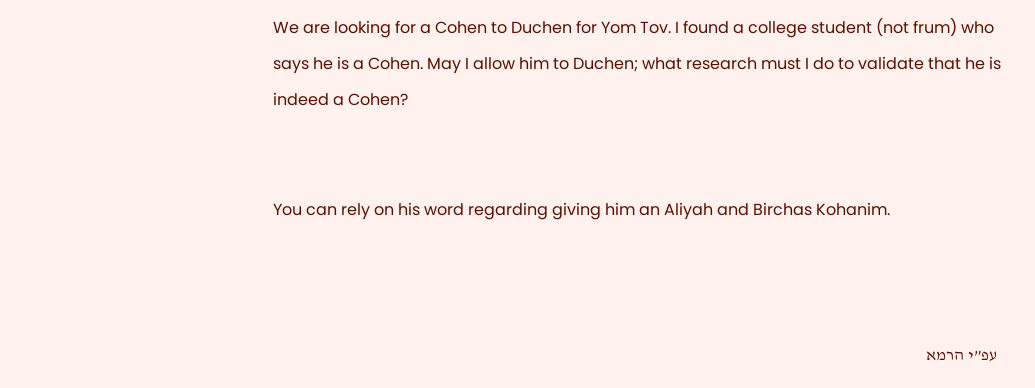We are looking for a Cohen to Duchen for Yom Tov. I found a college student (not frum) who says he is a Cohen. May I allow him to Duchen; what research must I do to validate that he is indeed a Cohen?


You can rely on his word regarding giving him an Aliyah and Birchas Kohanim.



 עפ”י הרמא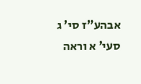אבהע”ז סי’ ג סעי’ א וראה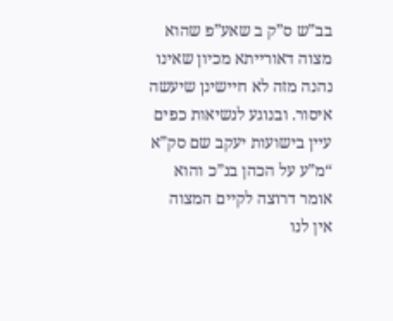בב”ש ס”ק ב שאע”פ שהוא מצוה דאורייתא מכיון שאינו נהנה מזה לא חיישינן שיעשה איסור. ובנוגע לנשיאות כפים עיין בישועות יעקב שם סק”א “מ”ע על הכהן בנ”כ והוא אומר דרוצה לקיים המצוה אין לנו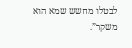לבטלו מחשש שמא הוא משקר”.